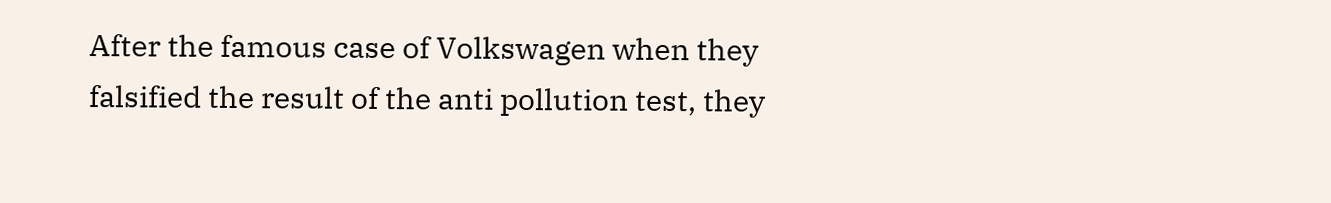After the famous case of Volkswagen when they falsified the result of the anti pollution test, they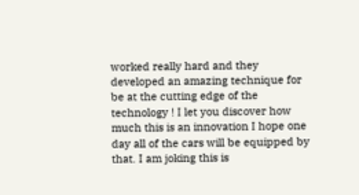worked really hard and they developed an amazing technique for be at the cutting edge of the technology ! I let you discover how much this is an innovation I hope one day all of the cars will be equipped by that. I am joking this is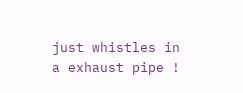just whistles in a exhaust pipe !